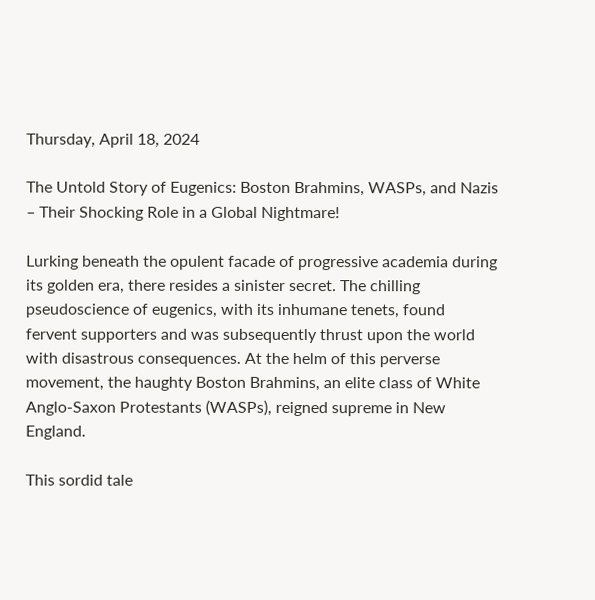Thursday, April 18, 2024

The Untold Story of Eugenics: Boston Brahmins, WASPs, and Nazis – Their Shocking Role in a Global Nightmare!

Lurking beneath the opulent facade of progressive academia during its golden era, there resides a sinister secret. The chilling pseudoscience of eugenics, with its inhumane tenets, found fervent supporters and was subsequently thrust upon the world with disastrous consequences. At the helm of this perverse movement, the haughty Boston Brahmins, an elite class of White Anglo-Saxon Protestants (WASPs), reigned supreme in New England.

This sordid tale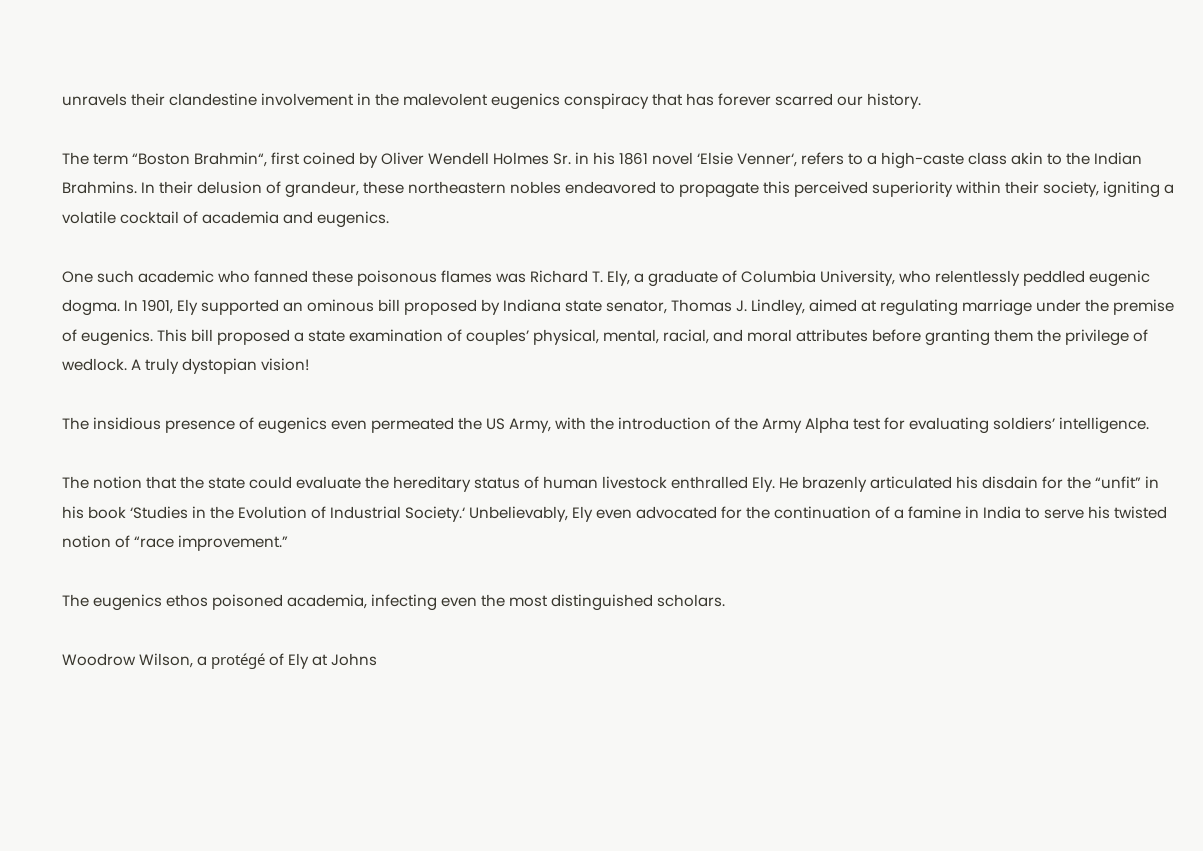unravels their clandestine involvement in the malevolent eugenics conspiracy that has forever scarred our history.

The term “Boston Brahmin“, first coined by Oliver Wendell Holmes Sr. in his 1861 novel ‘Elsie Venner‘, refers to a high-caste class akin to the Indian Brahmins. In their delusion of grandeur, these northeastern nobles endeavored to propagate this perceived superiority within their society, igniting a volatile cocktail of academia and eugenics.

One such academic who fanned these poisonous flames was Richard T. Ely, a graduate of Columbia University, who relentlessly peddled eugenic dogma. In 1901, Ely supported an ominous bill proposed by Indiana state senator, Thomas J. Lindley, aimed at regulating marriage under the premise of eugenics. This bill proposed a state examination of couples’ physical, mental, racial, and moral attributes before granting them the privilege of wedlock. A truly dystopian vision!

The insidious presence of eugenics even permeated the US Army, with the introduction of the Army Alpha test for evaluating soldiers’ intelligence.

The notion that the state could evaluate the hereditary status of human livestock enthralled Ely. He brazenly articulated his disdain for the “unfit” in his book ‘Studies in the Evolution of Industrial Society.‘ Unbelievably, Ely even advocated for the continuation of a famine in India to serve his twisted notion of “race improvement.”

The eugenics ethos poisoned academia, infecting even the most distinguished scholars.

Woodrow Wilson, a protégé of Ely at Johns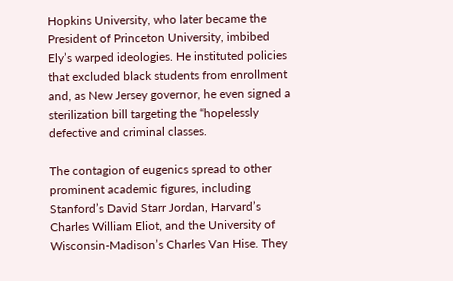Hopkins University, who later became the President of Princeton University, imbibed Ely’s warped ideologies. He instituted policies that excluded black students from enrollment and, as New Jersey governor, he even signed a sterilization bill targeting the “hopelessly defective and criminal classes.

The contagion of eugenics spread to other prominent academic figures, including Stanford’s David Starr Jordan, Harvard’s Charles William Eliot, and the University of Wisconsin-Madison’s Charles Van Hise. They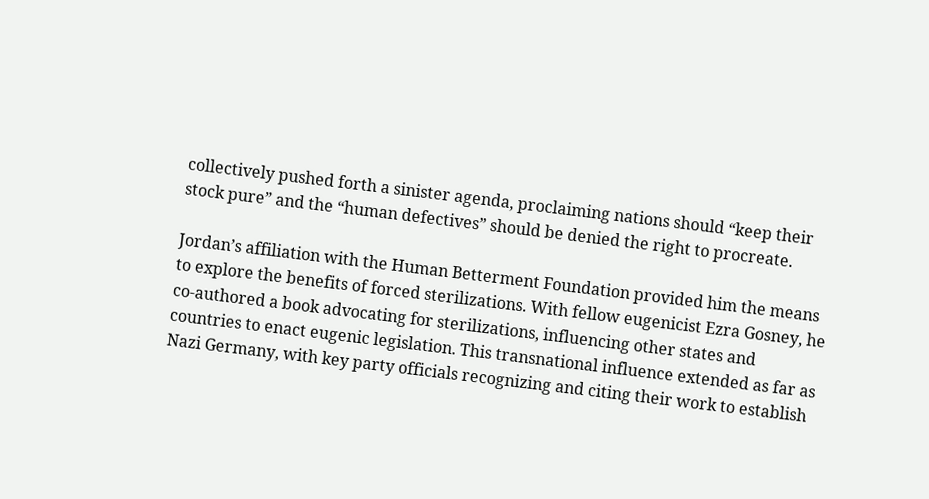collectively pushed forth a sinister agenda, proclaiming nations should “keep their stock pure” and the “human defectives” should be denied the right to procreate.

Jordan’s affiliation with the Human Betterment Foundation provided him the means to explore the benefits of forced sterilizations. With fellow eugenicist Ezra Gosney, he co-authored a book advocating for sterilizations, influencing other states and countries to enact eugenic legislation. This transnational influence extended as far as Nazi Germany, with key party officials recognizing and citing their work to establish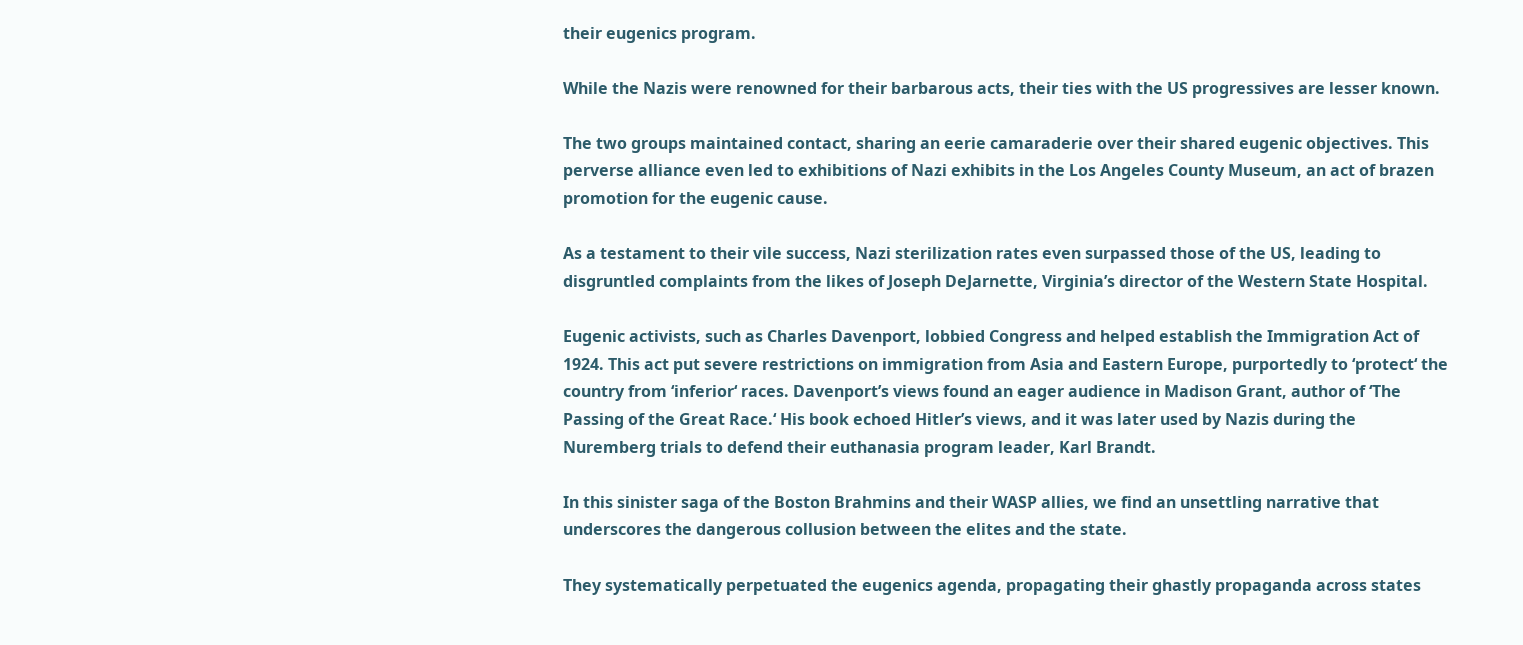their eugenics program.

While the Nazis were renowned for their barbarous acts, their ties with the US progressives are lesser known.

The two groups maintained contact, sharing an eerie camaraderie over their shared eugenic objectives. This perverse alliance even led to exhibitions of Nazi exhibits in the Los Angeles County Museum, an act of brazen promotion for the eugenic cause.

As a testament to their vile success, Nazi sterilization rates even surpassed those of the US, leading to disgruntled complaints from the likes of Joseph DeJarnette, Virginia’s director of the Western State Hospital.

Eugenic activists, such as Charles Davenport, lobbied Congress and helped establish the Immigration Act of 1924. This act put severe restrictions on immigration from Asia and Eastern Europe, purportedly to ‘protect‘ the country from ‘inferior‘ races. Davenport’s views found an eager audience in Madison Grant, author of ‘The Passing of the Great Race.‘ His book echoed Hitler’s views, and it was later used by Nazis during the Nuremberg trials to defend their euthanasia program leader, Karl Brandt.

In this sinister saga of the Boston Brahmins and their WASP allies, we find an unsettling narrative that underscores the dangerous collusion between the elites and the state.

They systematically perpetuated the eugenics agenda, propagating their ghastly propaganda across states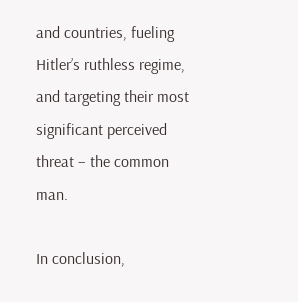and countries, fueling Hitler’s ruthless regime, and targeting their most significant perceived threat – the common man.

In conclusion,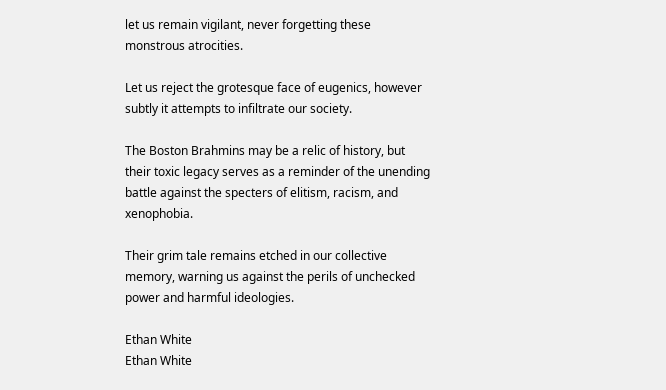let us remain vigilant, never forgetting these monstrous atrocities.

Let us reject the grotesque face of eugenics, however subtly it attempts to infiltrate our society.

The Boston Brahmins may be a relic of history, but their toxic legacy serves as a reminder of the unending battle against the specters of elitism, racism, and xenophobia.

Their grim tale remains etched in our collective memory, warning us against the perils of unchecked power and harmful ideologies.

Ethan White
Ethan White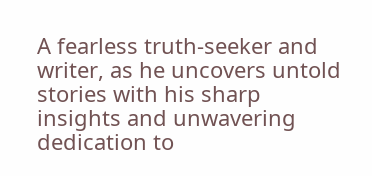A fearless truth-seeker and writer, as he uncovers untold stories with his sharp insights and unwavering dedication to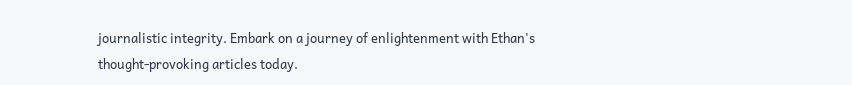journalistic integrity. Embark on a journey of enlightenment with Ethan's thought-provoking articles today.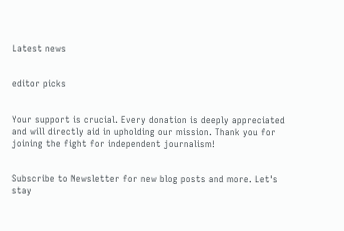Latest news


editor picks


Your support is crucial. Every donation is deeply appreciated and will directly aid in upholding our mission. Thank you for joining the fight for independent journalism!


Subscribe to Newsletter for new blog posts and more. Let's stay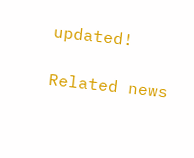updated!

Related news